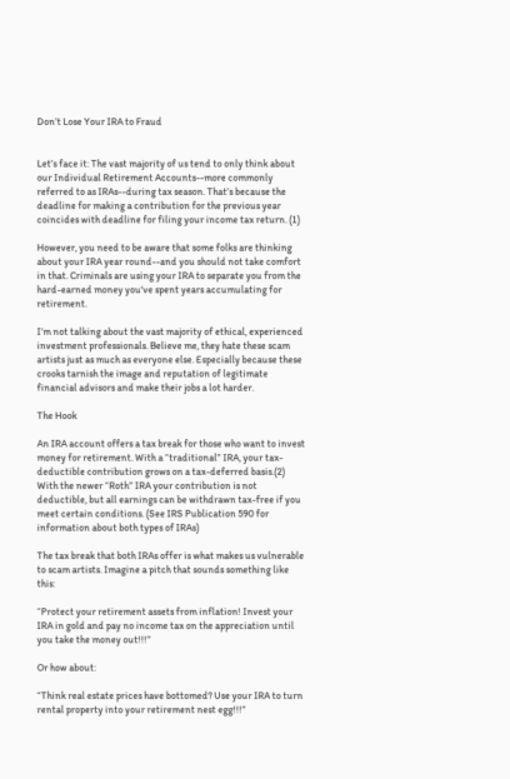Don’t Lose Your IRA to Fraud


Let’s face it: The vast majority of us tend to only think about our Individual Retirement Accounts--more commonly referred to as IRAs--during tax season. That’s because the deadline for making a contribution for the previous year coincides with deadline for filing your income tax return. (1)

However, you need to be aware that some folks are thinking about your IRA year round--and you should not take comfort in that. Criminals are using your IRA to separate you from the hard-earned money you've spent years accumulating for retirement.

I’m not talking about the vast majority of ethical, experienced investment professionals. Believe me, they hate these scam artists just as much as everyone else. Especially because these crooks tarnish the image and reputation of legitimate financial advisors and make their jobs a lot harder.

The Hook

An IRA account offers a tax break for those who want to invest money for retirement. With a “traditional” IRA, your tax-deductible contribution grows on a tax-deferred basis.(2) With the newer “Roth” IRA your contribution is not deductible, but all earnings can be withdrawn tax-free if you meet certain conditions. (See IRS Publication 590 for information about both types of IRAs)

The tax break that both IRAs offer is what makes us vulnerable to scam artists. Imagine a pitch that sounds something like this:

“Protect your retirement assets from inflation! Invest your IRA in gold and pay no income tax on the appreciation until you take the money out!!!”

Or how about:

“Think real estate prices have bottomed? Use your IRA to turn rental property into your retirement nest egg!!!”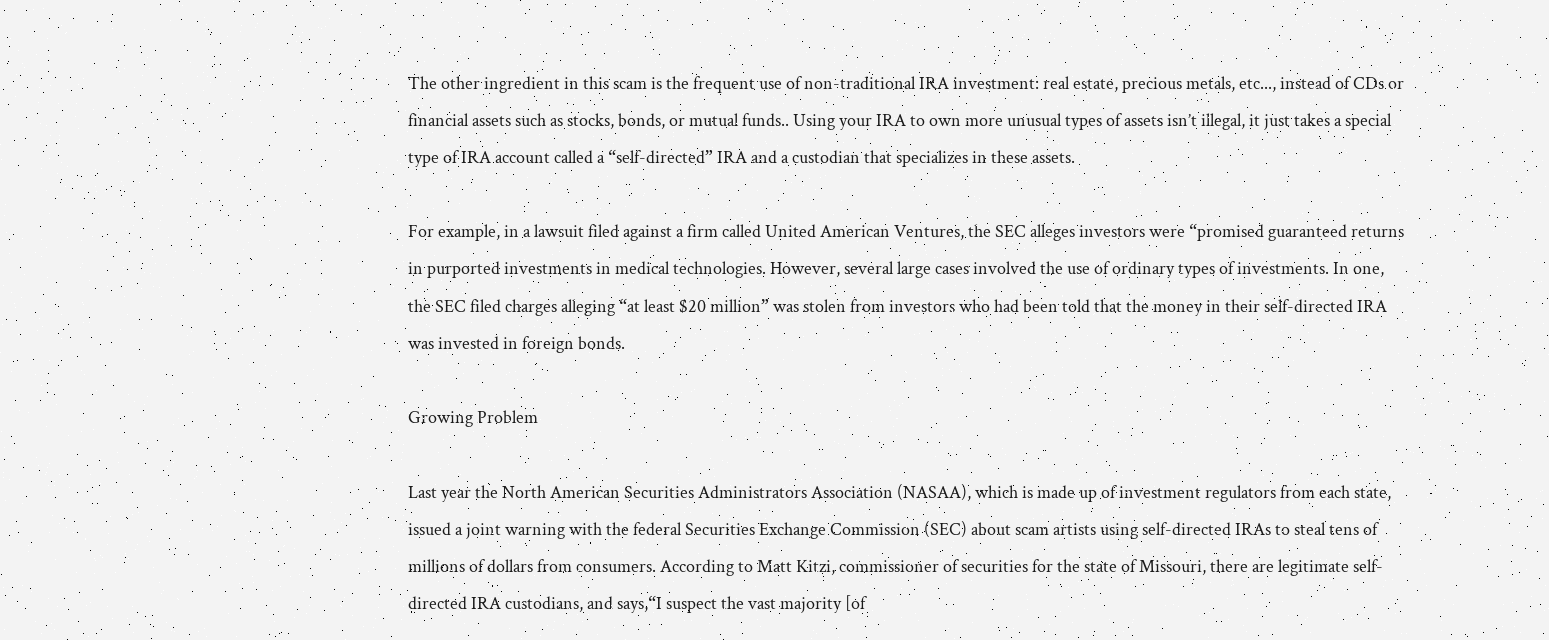The other ingredient in this scam is the frequent use of non-traditional IRA investment: real estate, precious metals, etc..., instead of CDs or financial assets such as stocks, bonds, or mutual funds.. Using your IRA to own more unusual types of assets isn’t illegal, it just takes a special type of IRA account called a “self-directed” IRA and a custodian that specializes in these assets.

For example, in a lawsuit filed against a firm called United American Ventures, the SEC alleges investors were “promised guaranteed returns in purported investments in medical technologies. However, several large cases involved the use of ordinary types of investments. In one, the SEC filed charges alleging “at least $20 million” was stolen from investors who had been told that the money in their self-directed IRA was invested in foreign bonds.

Growing Problem

Last year the North American Securities Administrators Association (NASAA), which is made up of investment regulators from each state, issued a joint warning with the federal Securities Exchange Commission (SEC) about scam artists using self-directed IRAs to steal tens of millions of dollars from consumers. According to Matt Kitzi, commissioner of securities for the state of Missouri, there are legitimate self-directed IRA custodians, and says,“I suspect the vast majority [of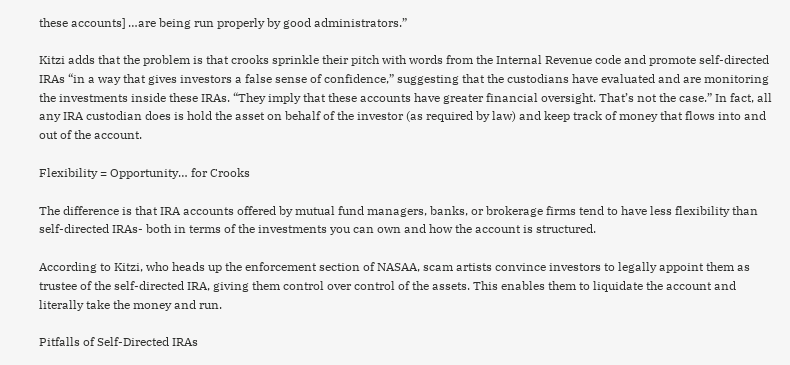these accounts] …are being run properly by good administrators.”

Kitzi adds that the problem is that crooks sprinkle their pitch with words from the Internal Revenue code and promote self-directed IRAs “in a way that gives investors a false sense of confidence,” suggesting that the custodians have evaluated and are monitoring the investments inside these IRAs. “They imply that these accounts have greater financial oversight. That’s not the case.” In fact, all any IRA custodian does is hold the asset on behalf of the investor (as required by law) and keep track of money that flows into and out of the account.

Flexibility = Opportunity… for Crooks

The difference is that IRA accounts offered by mutual fund managers, banks, or brokerage firms tend to have less flexibility than self-directed IRAs- both in terms of the investments you can own and how the account is structured.

According to Kitzi, who heads up the enforcement section of NASAA, scam artists convince investors to legally appoint them as trustee of the self-directed IRA, giving them control over control of the assets. This enables them to liquidate the account and literally take the money and run.

Pitfalls of Self-Directed IRAs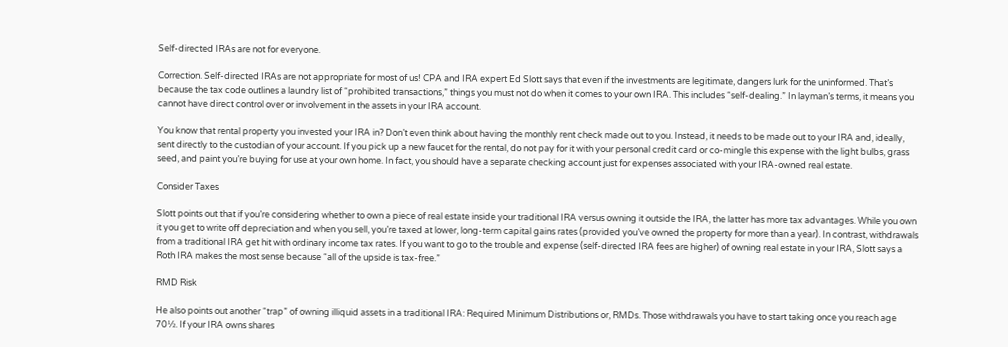Self-directed IRAs are not for everyone.

Correction. Self-directed IRAs are not appropriate for most of us! CPA and IRA expert Ed Slott says that even if the investments are legitimate, dangers lurk for the uninformed. That’s because the tax code outlines a laundry list of “prohibited transactions,” things you must not do when it comes to your own IRA. This includes “self-dealing.” In layman’s terms, it means you cannot have direct control over or involvement in the assets in your IRA account.

You know that rental property you invested your IRA in? Don’t even think about having the monthly rent check made out to you. Instead, it needs to be made out to your IRA and, ideally, sent directly to the custodian of your account. If you pick up a new faucet for the rental, do not pay for it with your personal credit card or co-mingle this expense with the light bulbs, grass seed, and paint you’re buying for use at your own home. In fact, you should have a separate checking account just for expenses associated with your IRA-owned real estate.

Consider Taxes

Slott points out that if you’re considering whether to own a piece of real estate inside your traditional IRA versus owning it outside the IRA, the latter has more tax advantages. While you own it you get to write off depreciation and when you sell, you’re taxed at lower, long-term capital gains rates (provided you’ve owned the property for more than a year). In contrast, withdrawals from a traditional IRA get hit with ordinary income tax rates. If you want to go to the trouble and expense (self-directed IRA fees are higher) of owning real estate in your IRA, Slott says a Roth IRA makes the most sense because “all of the upside is tax-free.”

RMD Risk

He also points out another “trap” of owning illiquid assets in a traditional IRA: Required Minimum Distributions or, RMDs. Those withdrawals you have to start taking once you reach age 70½. If your IRA owns shares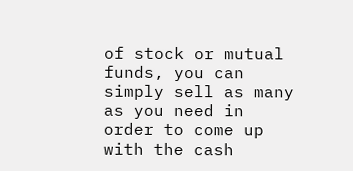of stock or mutual funds, you can simply sell as many as you need in order to come up with the cash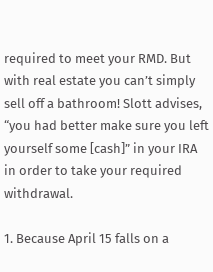required to meet your RMD. But with real estate you can’t simply sell off a bathroom! Slott advises, “you had better make sure you left yourself some [cash]” in your IRA in order to take your required withdrawal.

1. Because April 15 falls on a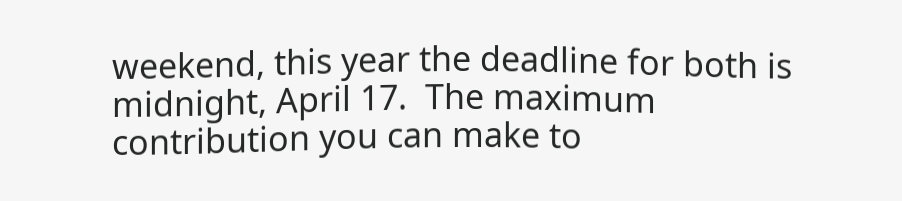weekend, this year the deadline for both is midnight, April 17.  The maximum contribution you can make to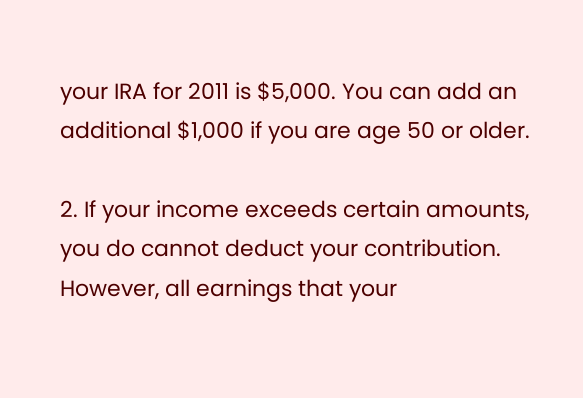your IRA for 2011 is $5,000. You can add an additional $1,000 if you are age 50 or older.

2. If your income exceeds certain amounts, you do cannot deduct your contribution. However, all earnings that your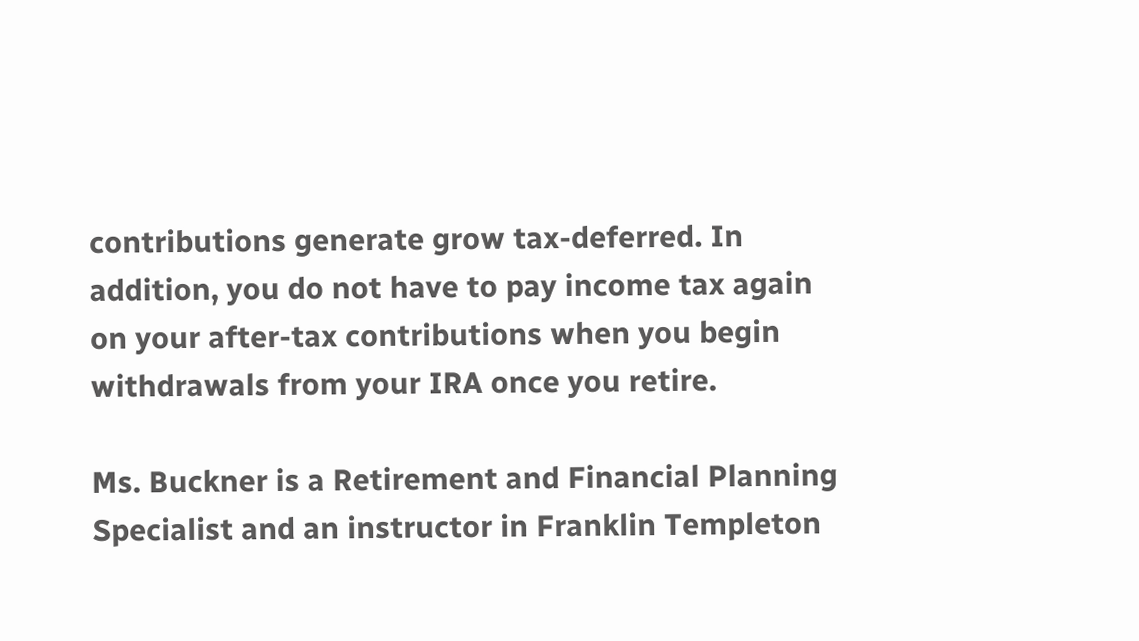contributions generate grow tax-deferred. In addition, you do not have to pay income tax again on your after-tax contributions when you begin withdrawals from your IRA once you retire.

Ms. Buckner is a Retirement and Financial Planning Specialist and an instructor in Franklin Templeton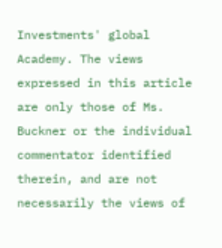Investments' global Academy. The views expressed in this article are only those of Ms. Buckner or the individual commentator identified therein, and are not necessarily the views of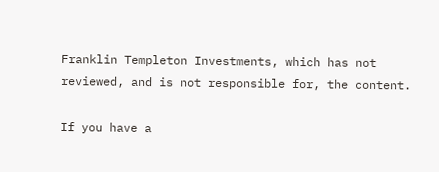Franklin Templeton Investments, which has not reviewed, and is not responsible for, the content.

If you have a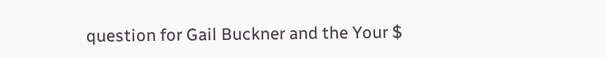question for Gail Buckner and the Your $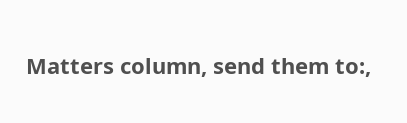Matters column, send them to:,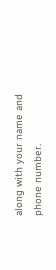along with your name and phone number.